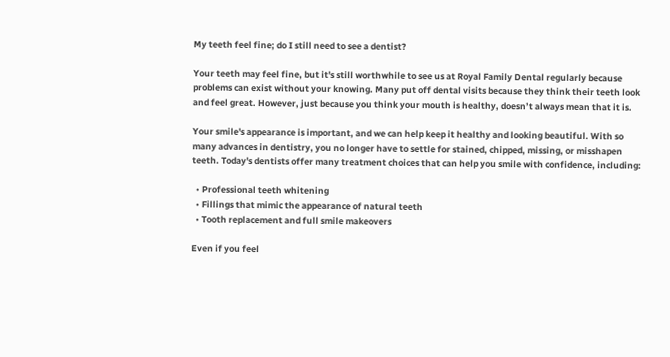My teeth feel fine; do I still need to see a dentist?

Your teeth may feel fine, but it's still worthwhile to see us at Royal Family Dental regularly because problems can exist without your knowing. Many put off dental visits because they think their teeth look and feel great. However, just because you think your mouth is healthy, doesn’t always mean that it is.

Your smile's appearance is important, and we can help keep it healthy and looking beautiful. With so many advances in dentistry, you no longer have to settle for stained, chipped, missing, or misshapen teeth. Today's dentists offer many treatment choices that can help you smile with confidence, including:

  • Professional teeth whitening
  • Fillings that mimic the appearance of natural teeth
  • Tooth replacement and full smile makeovers

Even if you feel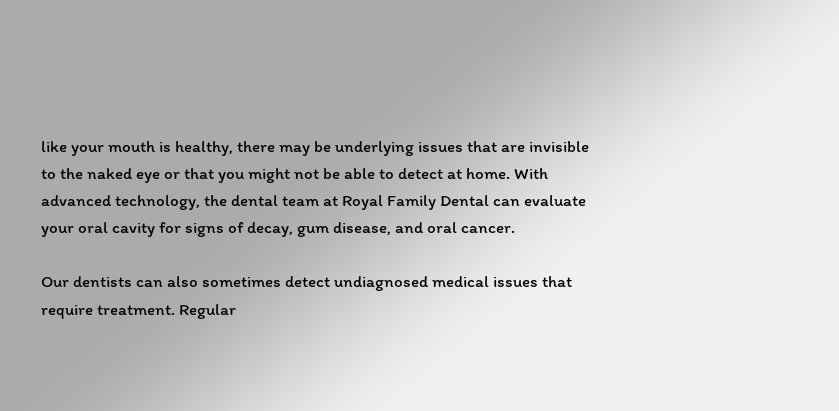like your mouth is healthy, there may be underlying issues that are invisible to the naked eye or that you might not be able to detect at home. With advanced technology, the dental team at Royal Family Dental can evaluate your oral cavity for signs of decay, gum disease, and oral cancer.

Our dentists can also sometimes detect undiagnosed medical issues that require treatment. Regular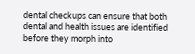dental checkups can ensure that both dental and health issues are identified before they morph into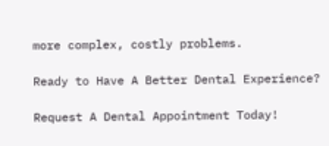more complex, costly problems.

Ready to Have A Better Dental Experience?

Request A Dental Appointment Today!